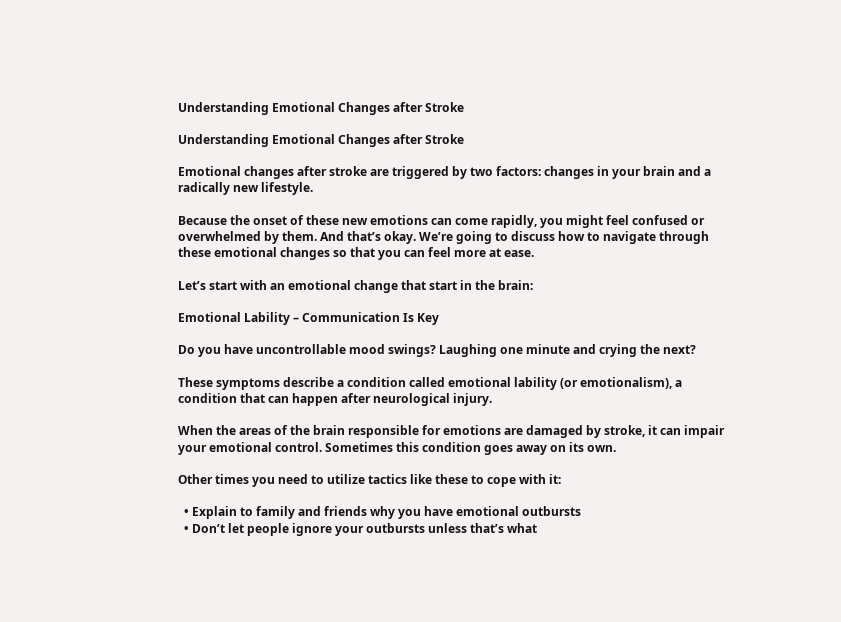Understanding Emotional Changes after Stroke

Understanding Emotional Changes after Stroke

Emotional changes after stroke are triggered by two factors: changes in your brain and a radically new lifestyle.

Because the onset of these new emotions can come rapidly, you might feel confused or overwhelmed by them. And that’s okay. We’re going to discuss how to navigate through these emotional changes so that you can feel more at ease.

Let’s start with an emotional change that start in the brain:

Emotional Lability – Communication Is Key

Do you have uncontrollable mood swings? Laughing one minute and crying the next?

These symptoms describe a condition called emotional lability (or emotionalism), a condition that can happen after neurological injury.

When the areas of the brain responsible for emotions are damaged by stroke, it can impair your emotional control. Sometimes this condition goes away on its own.

Other times you need to utilize tactics like these to cope with it:

  • Explain to family and friends why you have emotional outbursts
  • Don’t let people ignore your outbursts unless that’s what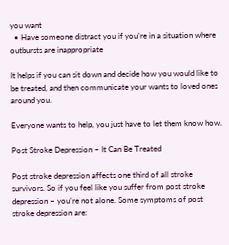you want
  • Have someone distract you if you’re in a situation where outbursts are inappropriate

It helps if you can sit down and decide how you would like to be treated, and then communicate your wants to loved ones around you.

Everyone wants to help, you just have to let them know how.

Post Stroke Depression – It Can Be Treated

Post stroke depression affects one third of all stroke survivors. So if you feel like you suffer from post stroke depression – you’re not alone. Some symptoms of post stroke depression are: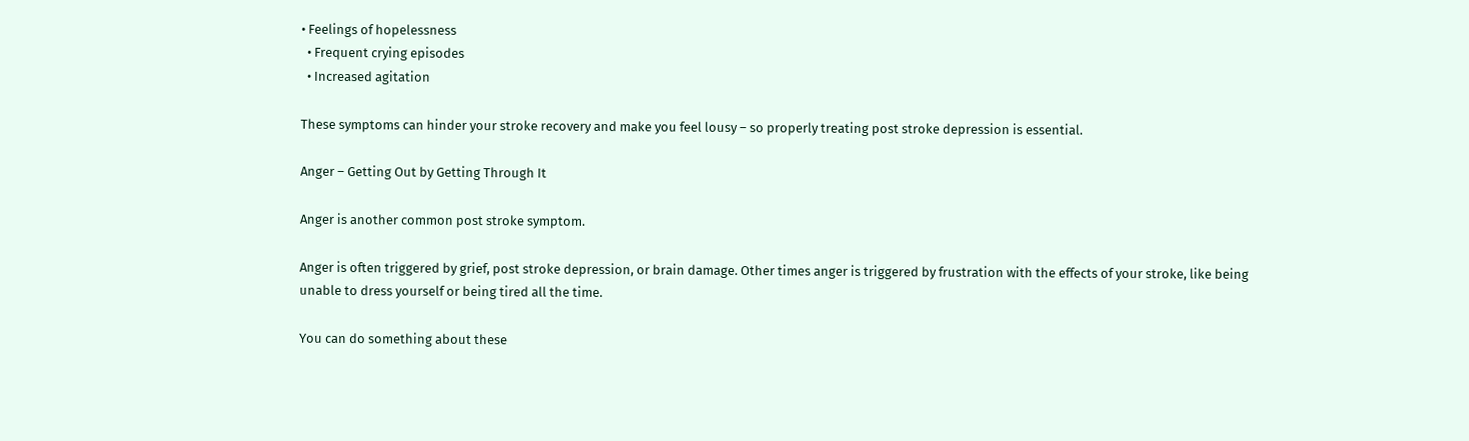• Feelings of hopelessness
  • Frequent crying episodes
  • Increased agitation

These symptoms can hinder your stroke recovery and make you feel lousy – so properly treating post stroke depression is essential.

Anger – Getting Out by Getting Through It

Anger is another common post stroke symptom.

Anger is often triggered by grief, post stroke depression, or brain damage. Other times anger is triggered by frustration with the effects of your stroke, like being unable to dress yourself or being tired all the time.

You can do something about these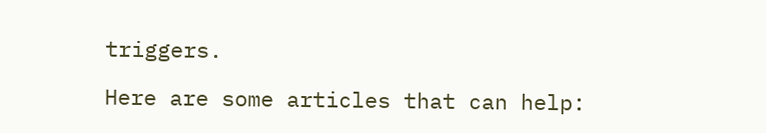triggers.

Here are some articles that can help: